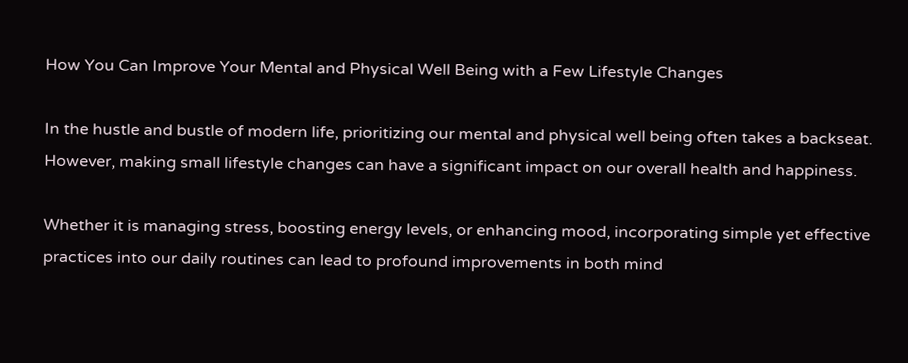How You Can Improve Your Mental and Physical Well Being with a Few Lifestyle Changes

In the hustle and bustle of modern life, prioritizing our mental and physical well being often takes a backseat. However, making small lifestyle changes can have a significant impact on our overall health and happiness.

Whether it is managing stress, boosting energy levels, or enhancing mood, incorporating simple yet effective practices into our daily routines can lead to profound improvements in both mind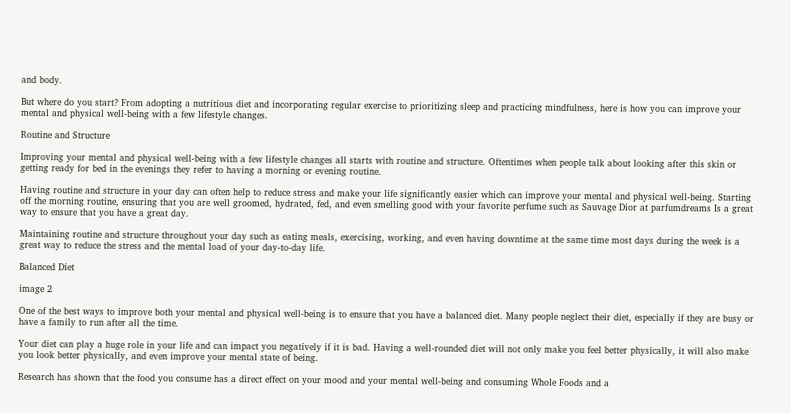and body.

But where do you start? From adopting a nutritious diet and incorporating regular exercise to prioritizing sleep and practicing mindfulness, here is how you can improve your mental and physical well-being with a few lifestyle changes.

Routine and Structure

Improving your mental and physical well-being with a few lifestyle changes all starts with routine and structure. Oftentimes when people talk about looking after this skin or getting ready for bed in the evenings they refer to having a morning or evening routine.

Having routine and structure in your day can often help to reduce stress and make your life significantly easier which can improve your mental and physical well-being. Starting off the morning routine, ensuring that you are well groomed, hydrated, fed, and even smelling good with your favorite perfume such as Sauvage Dior at parfumdreams Is a great way to ensure that you have a great day.

Maintaining routine and structure throughout your day such as eating meals, exercising, working, and even having downtime at the same time most days during the week is a great way to reduce the stress and the mental load of your day-to-day life.

Balanced Diet

image 2

One of the best ways to improve both your mental and physical well-being is to ensure that you have a balanced diet. Many people neglect their diet, especially if they are busy or have a family to run after all the time.

Your diet can play a huge role in your life and can impact you negatively if it is bad. Having a well-rounded diet will not only make you feel better physically, it will also make you look better physically, and even improve your mental state of being.

Research has shown that the food you consume has a direct effect on your mood and your mental well-being and consuming Whole Foods and a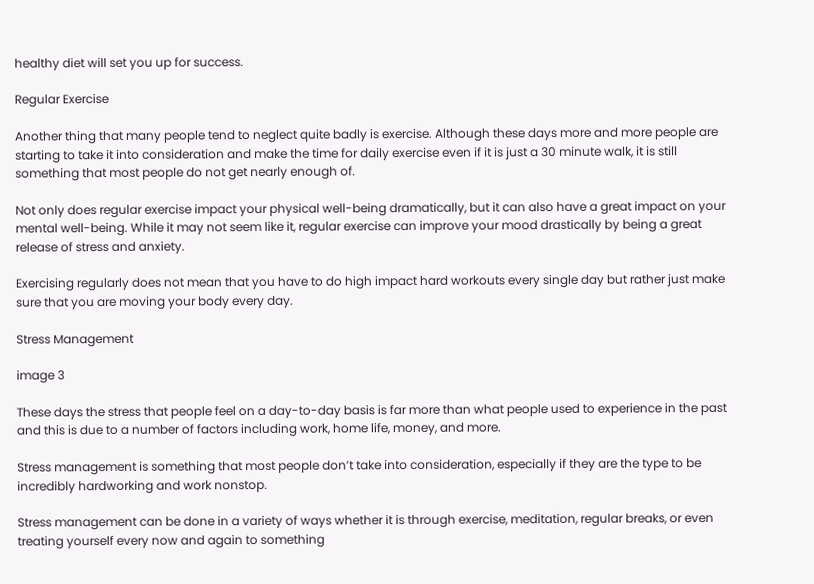healthy diet will set you up for success.

Regular Exercise

Another thing that many people tend to neglect quite badly is exercise. Although these days more and more people are starting to take it into consideration and make the time for daily exercise even if it is just a 30 minute walk, it is still something that most people do not get nearly enough of.

Not only does regular exercise impact your physical well-being dramatically, but it can also have a great impact on your mental well-being. While it may not seem like it, regular exercise can improve your mood drastically by being a great release of stress and anxiety.

Exercising regularly does not mean that you have to do high impact hard workouts every single day but rather just make sure that you are moving your body every day.

Stress Management

image 3

These days the stress that people feel on a day-to-day basis is far more than what people used to experience in the past and this is due to a number of factors including work, home life, money, and more.

Stress management is something that most people don’t take into consideration, especially if they are the type to be incredibly hardworking and work nonstop.

Stress management can be done in a variety of ways whether it is through exercise, meditation, regular breaks, or even treating yourself every now and again to something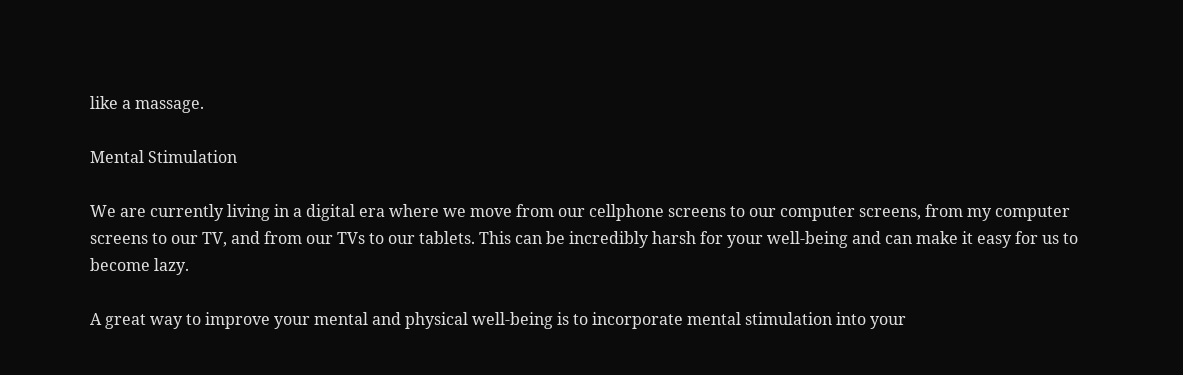like a massage.

Mental Stimulation

We are currently living in a digital era where we move from our cellphone screens to our computer screens, from my computer screens to our TV, and from our TVs to our tablets. This can be incredibly harsh for your well-being and can make it easy for us to become lazy.

A great way to improve your mental and physical well-being is to incorporate mental stimulation into your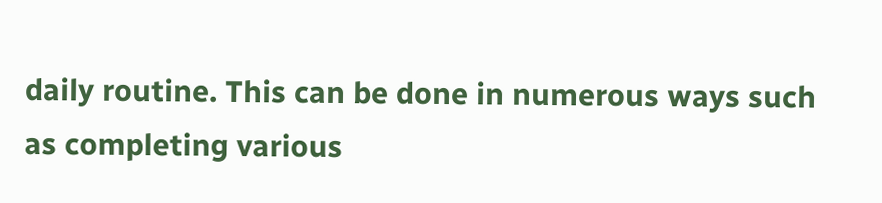daily routine. This can be done in numerous ways such as completing various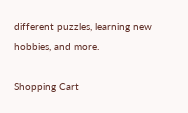different puzzles, learning new hobbies, and more.

Shopping Cart